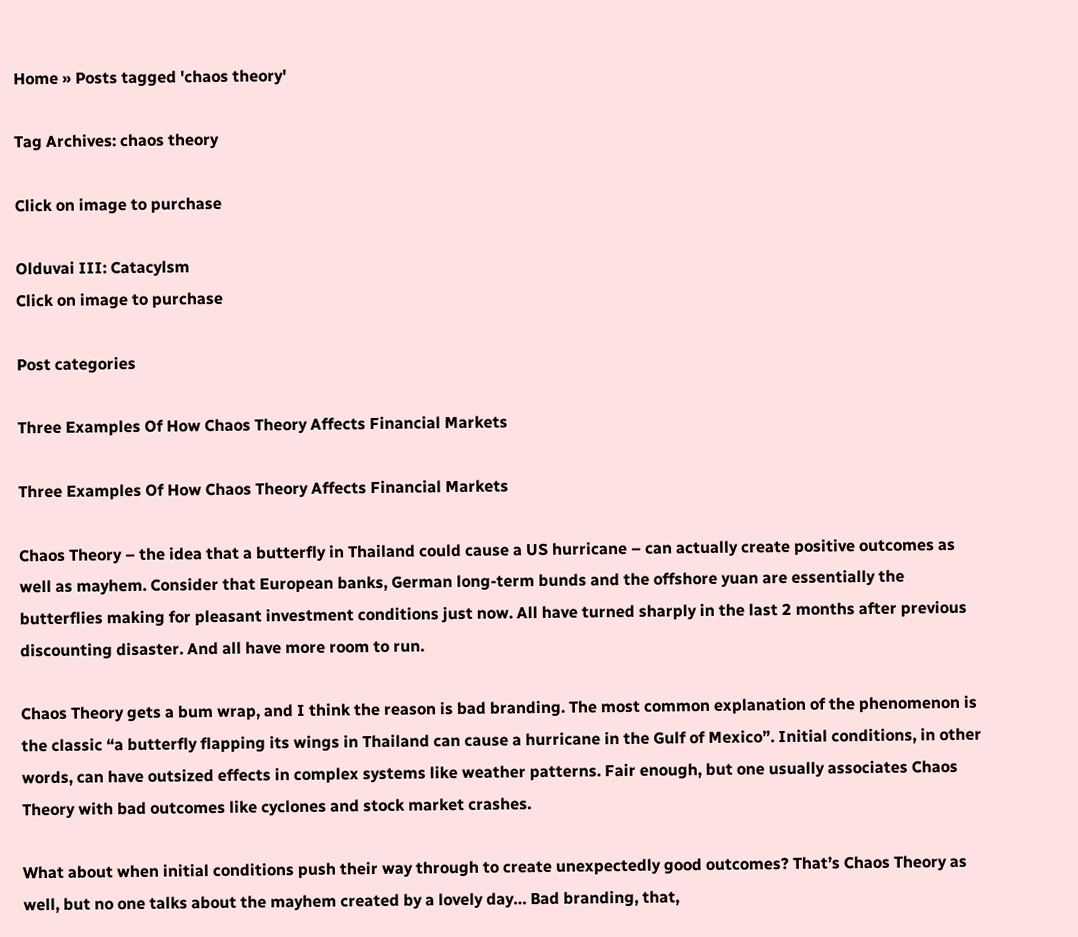Home » Posts tagged 'chaos theory'

Tag Archives: chaos theory

Click on image to purchase

Olduvai III: Catacylsm
Click on image to purchase

Post categories

Three Examples Of How Chaos Theory Affects Financial Markets

Three Examples Of How Chaos Theory Affects Financial Markets

Chaos Theory – the idea that a butterfly in Thailand could cause a US hurricane – can actually create positive outcomes as well as mayhem. Consider that European banks, German long-term bunds and the offshore yuan are essentially the butterflies making for pleasant investment conditions just now. All have turned sharply in the last 2 months after previous discounting disaster. And all have more room to run.

Chaos Theory gets a bum wrap, and I think the reason is bad branding. The most common explanation of the phenomenon is the classic “a butterfly flapping its wings in Thailand can cause a hurricane in the Gulf of Mexico”. Initial conditions, in other words, can have outsized effects in complex systems like weather patterns. Fair enough, but one usually associates Chaos Theory with bad outcomes like cyclones and stock market crashes.

What about when initial conditions push their way through to create unexpectedly good outcomes? That’s Chaos Theory as well, but no one talks about the mayhem created by a lovely day… Bad branding, that,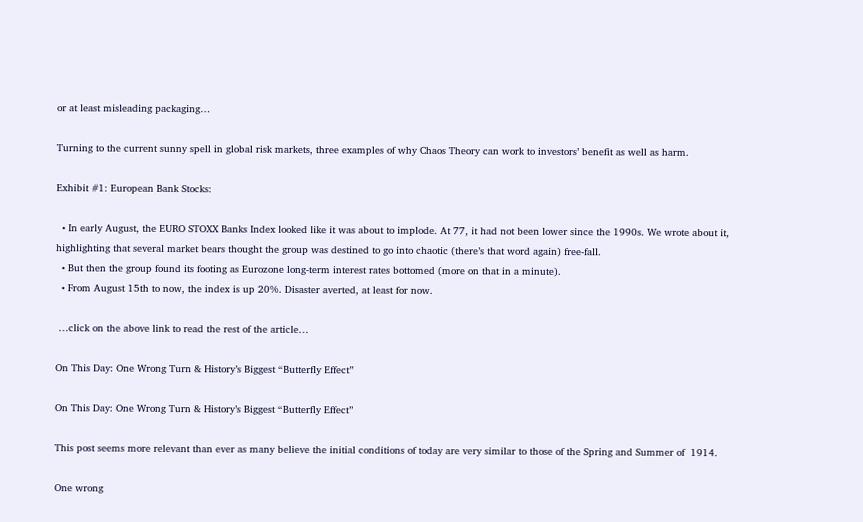or at least misleading packaging…

Turning to the current sunny spell in global risk markets, three examples of why Chaos Theory can work to investors’ benefit as well as harm.

Exhibit #1: European Bank Stocks:

  • In early August, the EURO STOXX Banks Index looked like it was about to implode. At 77, it had not been lower since the 1990s. We wrote about it, highlighting that several market bears thought the group was destined to go into chaotic (there’s that word again) free-fall.
  • But then the group found its footing as Eurozone long-term interest rates bottomed (more on that in a minute).
  • From August 15th to now, the index is up 20%. Disaster averted, at least for now.

 …click on the above link to read the rest of the article…

On This Day: One Wrong Turn & History’s Biggest “Butterfly Effect”

On This Day: One Wrong Turn & History’s Biggest “Butterfly Effect”

This post seems more relevant than ever as many believe the initial conditions of today are very similar to those of the Spring and Summer of  1914.

One wrong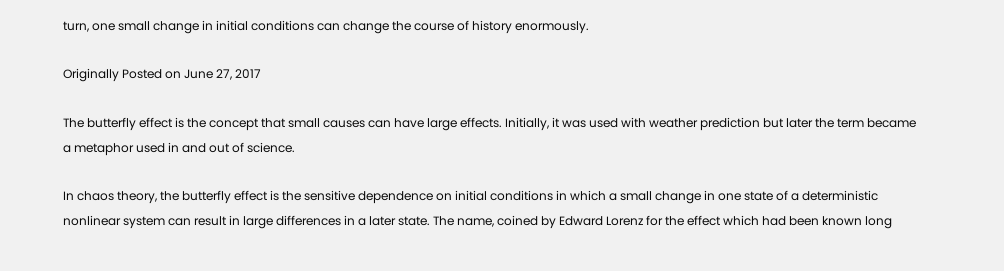turn, one small change in initial conditions can change the course of history enormously.

Originally Posted on June 27, 2017

The butterfly effect is the concept that small causes can have large effects. Initially, it was used with weather prediction but later the term became a metaphor used in and out of science.

In chaos theory, the butterfly effect is the sensitive dependence on initial conditions in which a small change in one state of a deterministic nonlinear system can result in large differences in a later state. The name, coined by Edward Lorenz for the effect which had been known long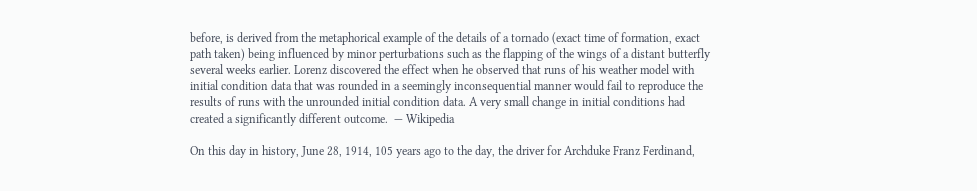before, is derived from the metaphorical example of the details of a tornado (exact time of formation, exact path taken) being influenced by minor perturbations such as the flapping of the wings of a distant butterfly several weeks earlier. Lorenz discovered the effect when he observed that runs of his weather model with initial condition data that was rounded in a seemingly inconsequential manner would fail to reproduce the results of runs with the unrounded initial condition data. A very small change in initial conditions had created a significantly different outcome.  — Wikipedia

On this day in history, June 28, 1914, 105 years ago to the day, the driver for Archduke Franz Ferdinand,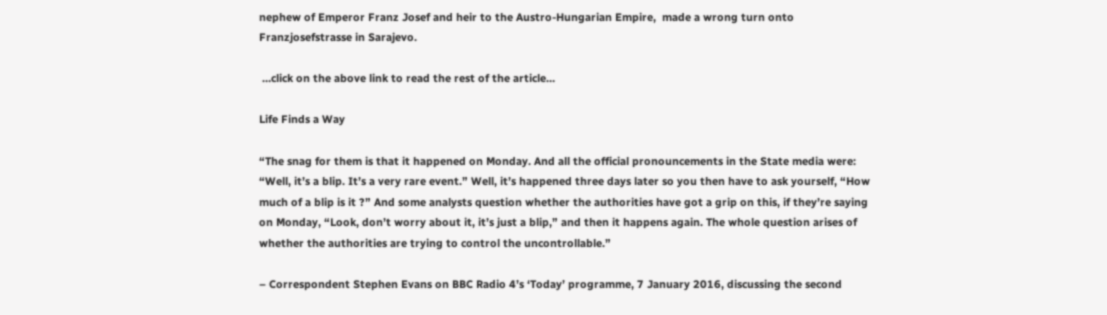nephew of Emperor Franz Josef and heir to the Austro-Hungarian Empire,  made a wrong turn onto Franzjosefstrasse in Sarajevo.

 …click on the above link to read the rest of the article…

Life Finds a Way

“The snag for them is that it happened on Monday. And all the official pronouncements in the State media were: “Well, it’s a blip. It’s a very rare event.” Well, it’s happened three days later so you then have to ask yourself, “How much of a blip is it ?” And some analysts question whether the authorities have got a grip on this, if they’re saying on Monday, “Look, don’t worry about it, it’s just a blip,” and then it happens again. The whole question arises of whether the authorities are trying to control the uncontrollable.”

– Correspondent Stephen Evans on BBC Radio 4’s ‘Today’ programme, 7 January 2016, discussing the second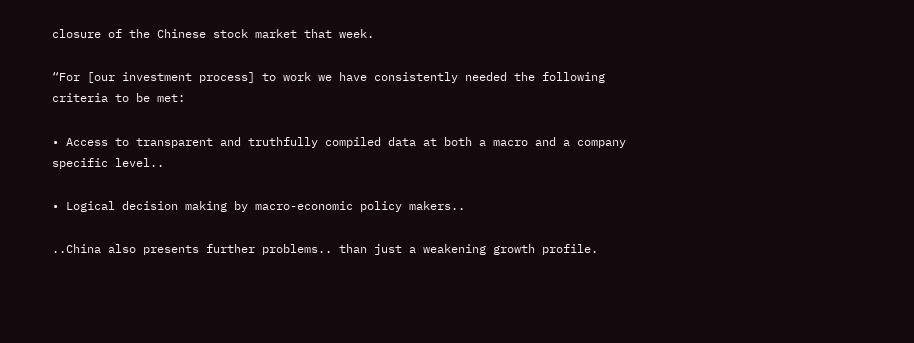closure of the Chinese stock market that week.

“For [our investment process] to work we have consistently needed the following criteria to be met:

• Access to transparent and truthfully compiled data at both a macro and a company specific level..

• Logical decision making by macro-economic policy makers..

..China also presents further problems.. than just a weakening growth profile.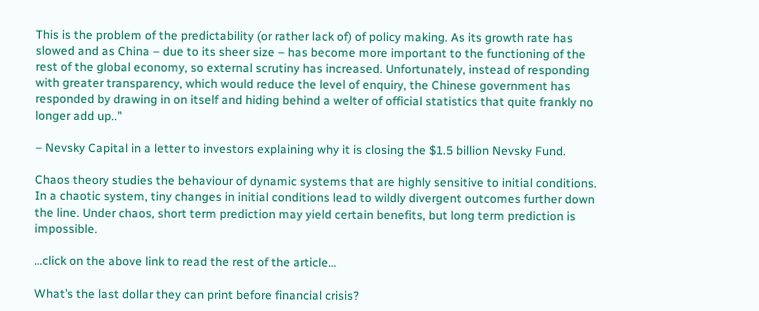This is the problem of the predictability (or rather lack of) of policy making. As its growth rate has slowed and as China – due to its sheer size – has become more important to the functioning of the rest of the global economy, so external scrutiny has increased. Unfortunately, instead of responding with greater transparency, which would reduce the level of enquiry, the Chinese government has responded by drawing in on itself and hiding behind a welter of official statistics that quite frankly no longer add up..”

– Nevsky Capital in a letter to investors explaining why it is closing the $1.5 billion Nevsky Fund.

Chaos theory studies the behaviour of dynamic systems that are highly sensitive to initial conditions. In a chaotic system, tiny changes in initial conditions lead to wildly divergent outcomes further down the line. Under chaos, short term prediction may yield certain benefits, but long term prediction is impossible.

…click on the above link to read the rest of the article…

What’s the last dollar they can print before financial crisis?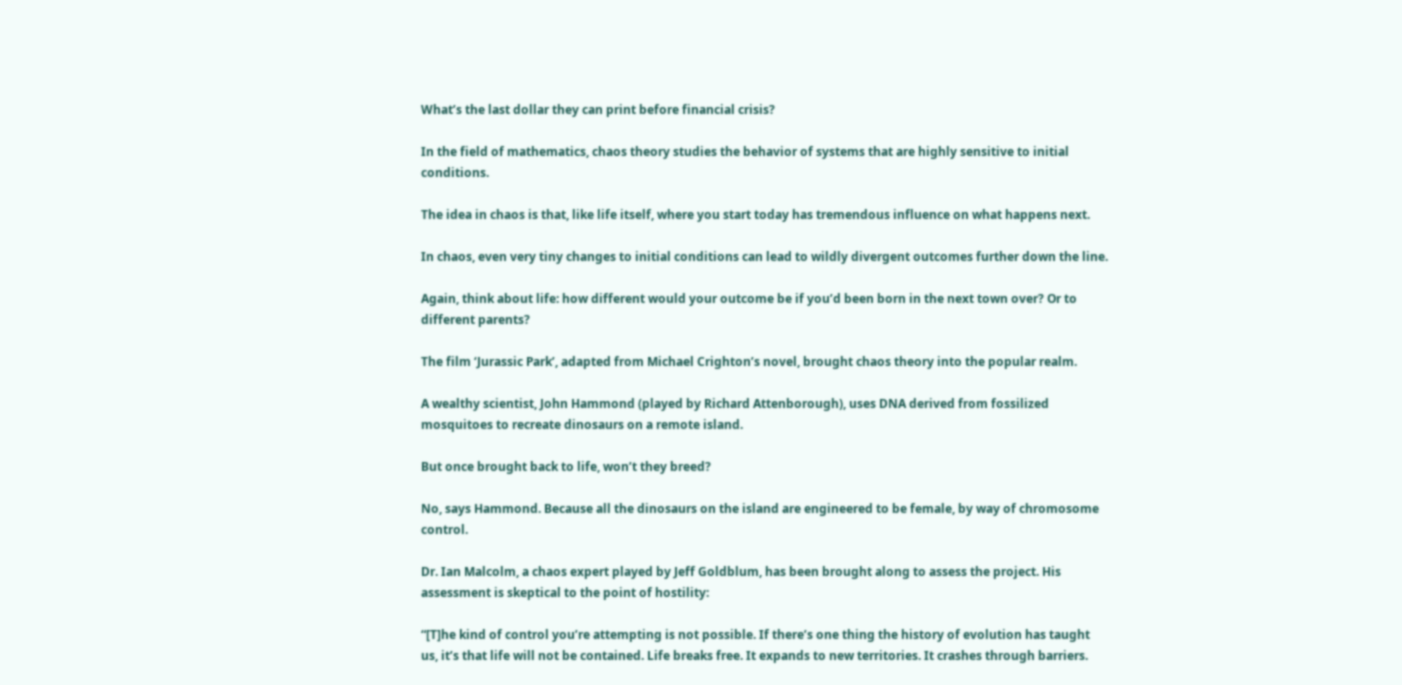What’s the last dollar they can print before financial crisis?

In the field of mathematics, chaos theory studies the behavior of systems that are highly sensitive to initial conditions.

The idea in chaos is that, like life itself, where you start today has tremendous influence on what happens next.

In chaos, even very tiny changes to initial conditions can lead to wildly divergent outcomes further down the line.

Again, think about life: how different would your outcome be if you’d been born in the next town over? Or to different parents?

The film ‘Jurassic Park’, adapted from Michael Crighton’s novel, brought chaos theory into the popular realm.

A wealthy scientist, John Hammond (played by Richard Attenborough), uses DNA derived from fossilized mosquitoes to recreate dinosaurs on a remote island.

But once brought back to life, won’t they breed?

No, says Hammond. Because all the dinosaurs on the island are engineered to be female, by way of chromosome control.

Dr. Ian Malcolm, a chaos expert played by Jeff Goldblum, has been brought along to assess the project. His assessment is skeptical to the point of hostility:

“[T]he kind of control you’re attempting is not possible. If there’s one thing the history of evolution has taught us, it’s that life will not be contained. Life breaks free. It expands to new territories. It crashes through barriers.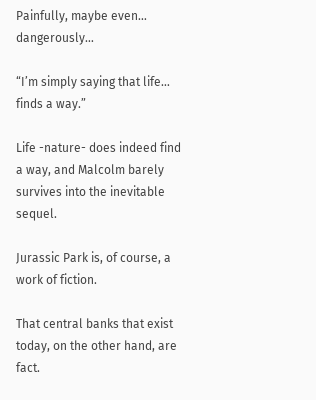Painfully, maybe even… dangerously…

“I’m simply saying that life… finds a way.”

Life -nature- does indeed find a way, and Malcolm barely survives into the inevitable sequel.

Jurassic Park is, of course, a work of fiction.

That central banks that exist today, on the other hand, are fact.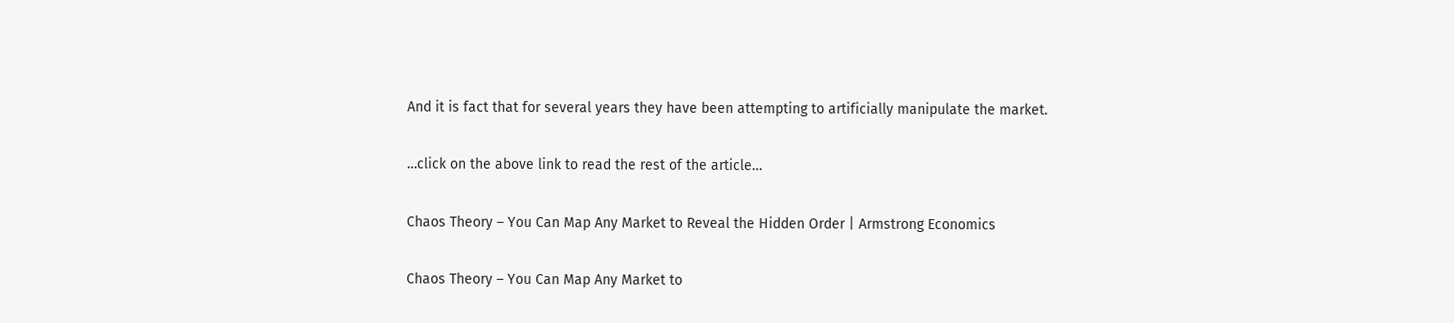And it is fact that for several years they have been attempting to artificially manipulate the market.

…click on the above link to read the rest of the article…

Chaos Theory – You Can Map Any Market to Reveal the Hidden Order | Armstrong Economics

Chaos Theory – You Can Map Any Market to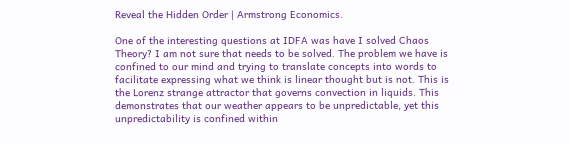Reveal the Hidden Order | Armstrong Economics.

One of the interesting questions at IDFA was have I solved Chaos Theory? I am not sure that needs to be solved. The problem we have is confined to our mind and trying to translate concepts into words to facilitate expressing what we think is linear thought but is not. This is the Lorenz strange attractor that governs convection in liquids. This demonstrates that our weather appears to be unpredictable, yet this unpredictability is confined within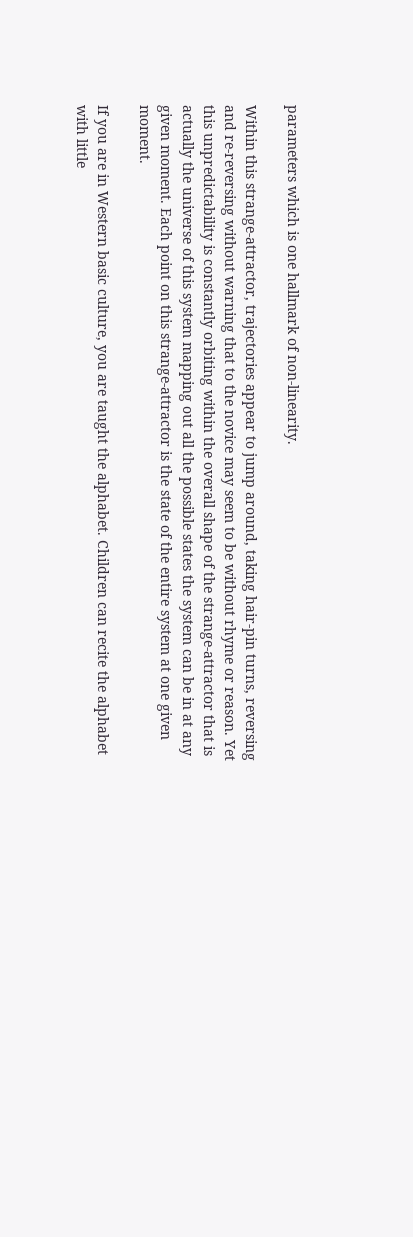parameters which is one hallmark of non-linearity.

Within this strange-attractor, trajectories appear to jump around, taking hair-pin turns, reversing and re-reversing without warning that to the novice may seem to be without rhyme or reason. Yet this unpredictability is constantly orbiting within the overall shape of the strange-attractor that is actually the universe of this system mapping out all the possible states the system can be in at any given moment. Each point on this strange-attractor is the state of the entire system at one given moment.

If you are in Western basic culture, you are taught the alphabet. Children can recite the alphabet with little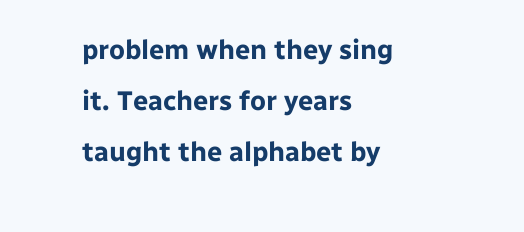problem when they sing it. Teachers for years taught the alphabet by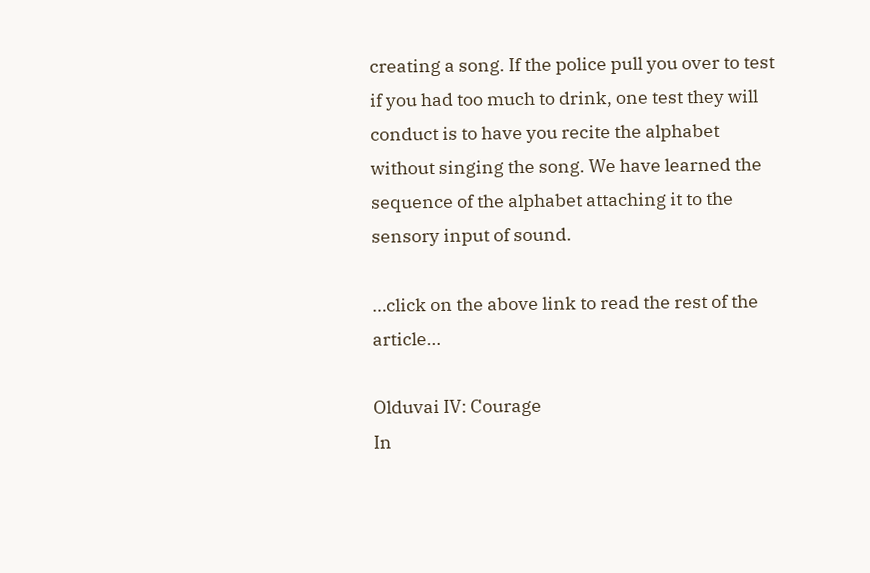creating a song. If the police pull you over to test if you had too much to drink, one test they will conduct is to have you recite the alphabet without singing the song. We have learned the sequence of the alphabet attaching it to the sensory input of sound.

…click on the above link to read the rest of the article…

Olduvai IV: Courage
In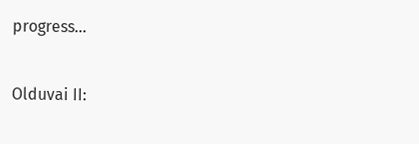progress...

Olduvai II: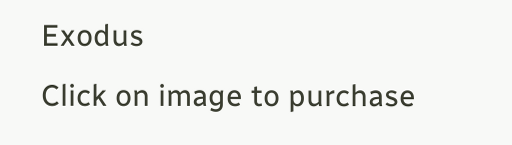Exodus
Click on image to purchase